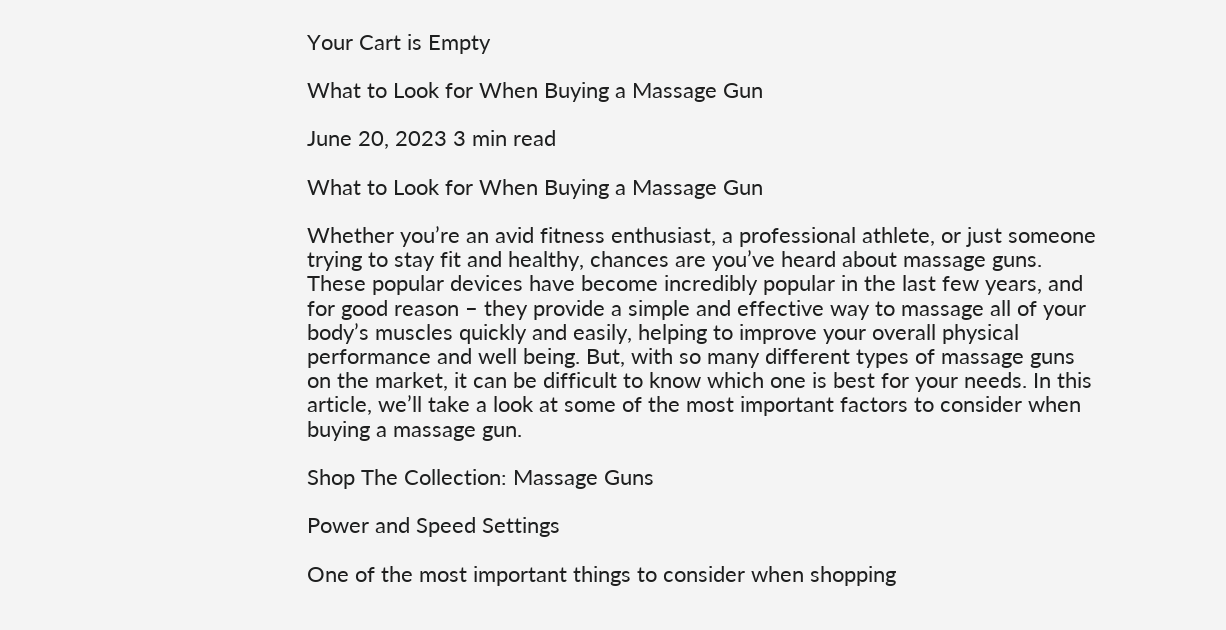Your Cart is Empty

What to Look for When Buying a Massage Gun

June 20, 2023 3 min read

What to Look for When Buying a Massage Gun

Whether you’re an avid fitness enthusiast, a professional athlete, or just someone trying to stay fit and healthy, chances are you’ve heard about massage guns. These popular devices have become incredibly popular in the last few years, and for good reason – they provide a simple and effective way to massage all of your body’s muscles quickly and easily, helping to improve your overall physical performance and well being. But, with so many different types of massage guns on the market, it can be difficult to know which one is best for your needs. In this article, we’ll take a look at some of the most important factors to consider when buying a massage gun.

Shop The Collection: Massage Guns

Power and Speed Settings

One of the most important things to consider when shopping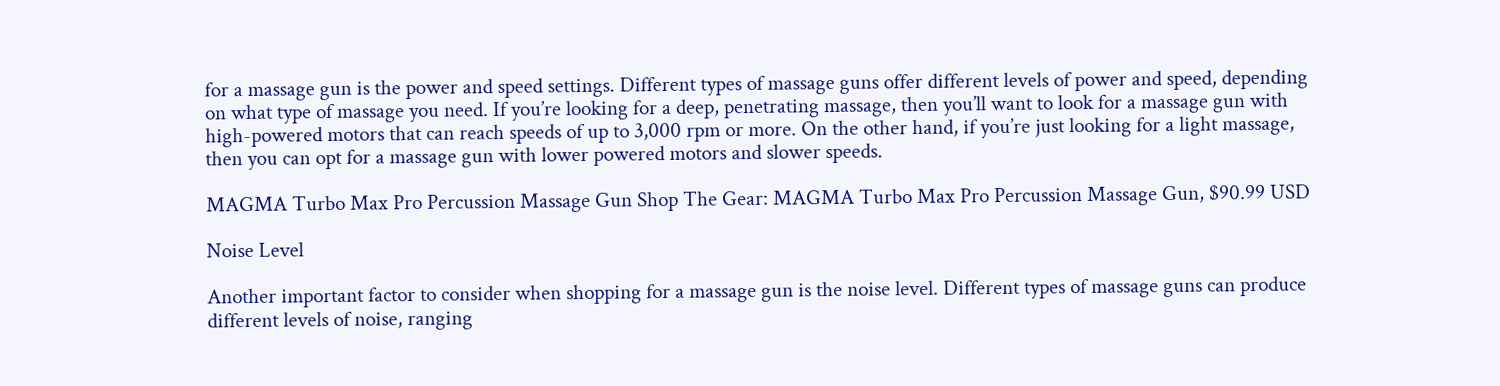for a massage gun is the power and speed settings. Different types of massage guns offer different levels of power and speed, depending on what type of massage you need. If you’re looking for a deep, penetrating massage, then you’ll want to look for a massage gun with high-powered motors that can reach speeds of up to 3,000 rpm or more. On the other hand, if you’re just looking for a light massage, then you can opt for a massage gun with lower powered motors and slower speeds.

MAGMA Turbo Max Pro Percussion Massage Gun Shop The Gear: MAGMA Turbo Max Pro Percussion Massage Gun, $90.99 USD

Noise Level

Another important factor to consider when shopping for a massage gun is the noise level. Different types of massage guns can produce different levels of noise, ranging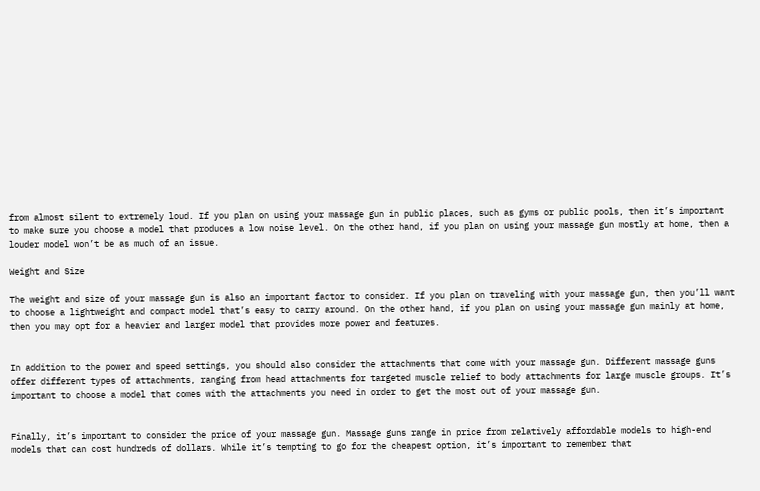from almost silent to extremely loud. If you plan on using your massage gun in public places, such as gyms or public pools, then it’s important to make sure you choose a model that produces a low noise level. On the other hand, if you plan on using your massage gun mostly at home, then a louder model won’t be as much of an issue.

Weight and Size

The weight and size of your massage gun is also an important factor to consider. If you plan on traveling with your massage gun, then you’ll want to choose a lightweight and compact model that’s easy to carry around. On the other hand, if you plan on using your massage gun mainly at home, then you may opt for a heavier and larger model that provides more power and features.


In addition to the power and speed settings, you should also consider the attachments that come with your massage gun. Different massage guns offer different types of attachments, ranging from head attachments for targeted muscle relief to body attachments for large muscle groups. It’s important to choose a model that comes with the attachments you need in order to get the most out of your massage gun.


Finally, it’s important to consider the price of your massage gun. Massage guns range in price from relatively affordable models to high-end models that can cost hundreds of dollars. While it’s tempting to go for the cheapest option, it’s important to remember that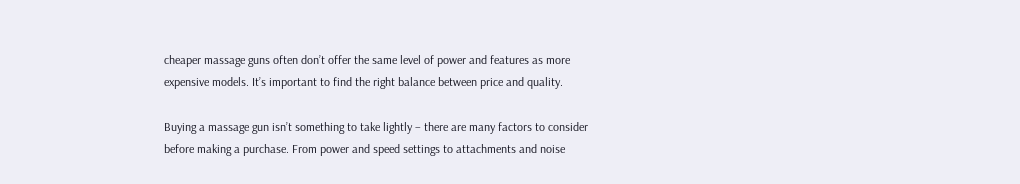cheaper massage guns often don’t offer the same level of power and features as more expensive models. It’s important to find the right balance between price and quality.

Buying a massage gun isn’t something to take lightly – there are many factors to consider before making a purchase. From power and speed settings to attachments and noise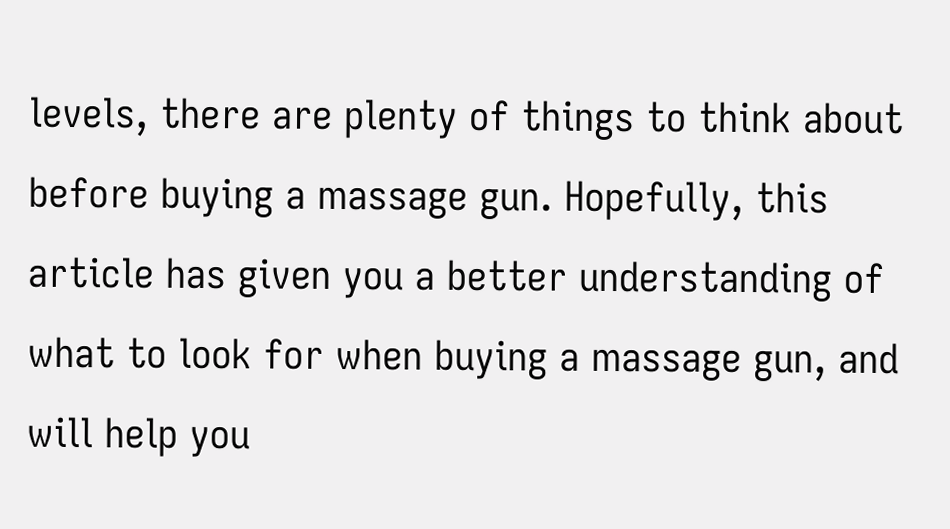levels, there are plenty of things to think about before buying a massage gun. Hopefully, this article has given you a better understanding of what to look for when buying a massage gun, and will help you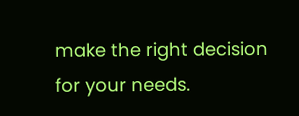make the right decision for your needs.